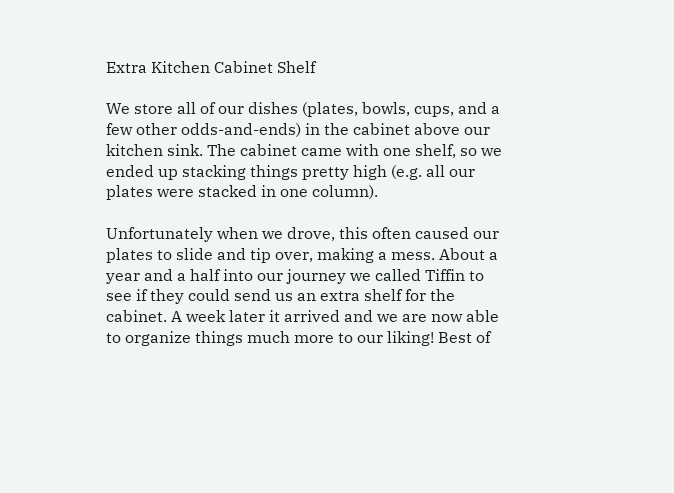Extra Kitchen Cabinet Shelf

We store all of our dishes (plates, bowls, cups, and a few other odds-and-ends) in the cabinet above our kitchen sink. The cabinet came with one shelf, so we ended up stacking things pretty high (e.g. all our plates were stacked in one column).

Unfortunately when we drove, this often caused our plates to slide and tip over, making a mess. About a year and a half into our journey we called Tiffin to see if they could send us an extra shelf for the cabinet. A week later it arrived and we are now able to organize things much more to our liking! Best of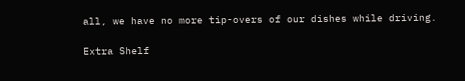all, we have no more tip-overs of our dishes while driving.

Extra Shelf